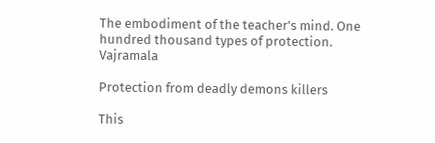The embodiment of the teacher's mind. One hundred thousand types of protection. Vajramala

Protection from deadly demons killers

This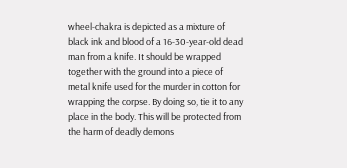wheel-chakra is depicted as a mixture of black ink and blood of a 16-30-year-old dead man from a knife. It should be wrapped together with the ground into a piece of metal knife used for the murder in cotton for wrapping the corpse. By doing so, tie it to any place in the body. This will be protected from the harm of deadly demons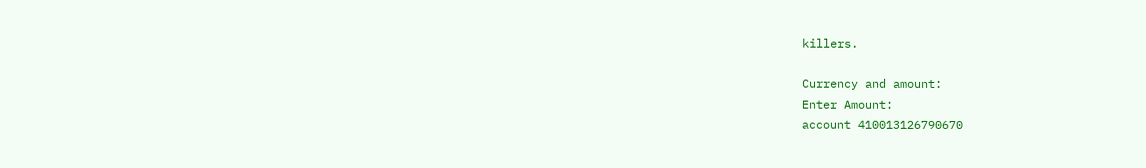killers.

Currency and amount:
Enter Amount:
account 410013126790670